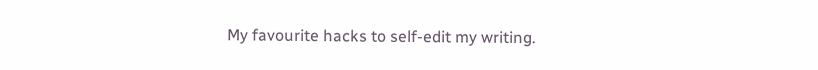My favourite hacks to self-edit my writing.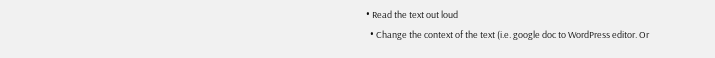• Read the text out loud
  • Change the context of the text (i.e. google doc to WordPress editor. Or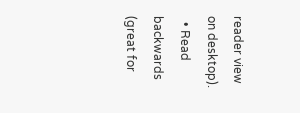reader view on desktop).
  • Read backwards (great for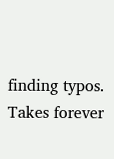finding typos. Takes forever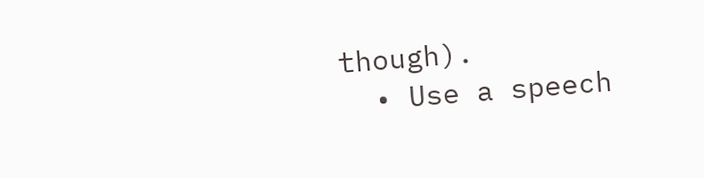though).
  • Use a speech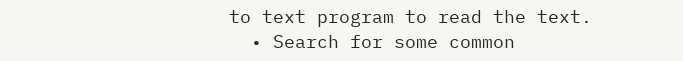to text program to read the text.
  • Search for some common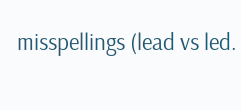misspellings (lead vs led.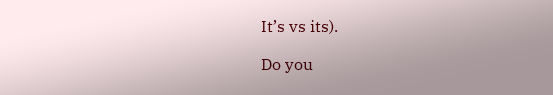It’s vs its).

Do you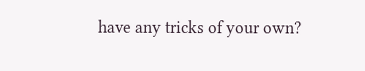have any tricks of your own?